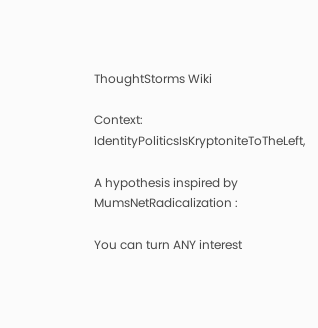ThoughtStorms Wiki

Context: IdentityPoliticsIsKryptoniteToTheLeft,

A hypothesis inspired by MumsNetRadicalization :

You can turn ANY interest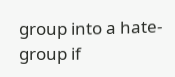group into a hate-group if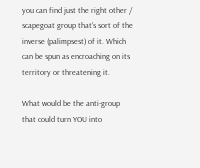you can find just the right other / scapegoat group that's sort of the inverse (palimpsest) of it. Which can be spun as encroaching on its territory or threatening it.

What would be the anti-group that could turn YOU into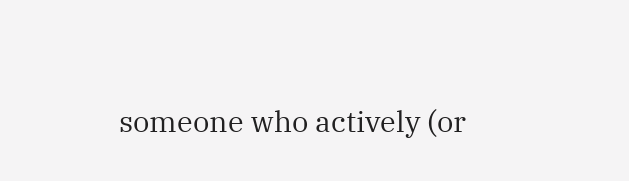someone who actively (or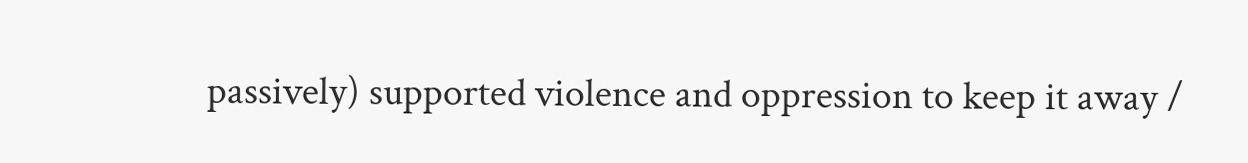passively) supported violence and oppression to keep it away /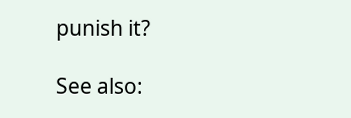punish it?

See also: